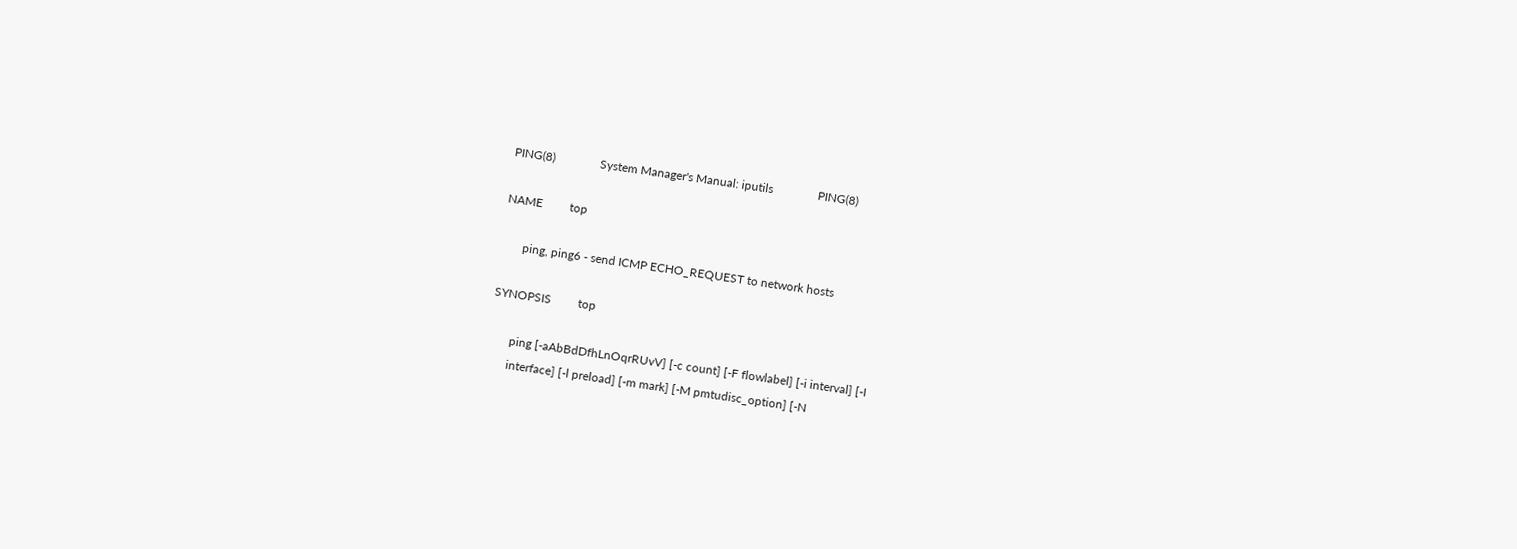PING(8)               System Manager's Manual: iputils               PING(8)

NAME         top

       ping, ping6 - send ICMP ECHO_REQUEST to network hosts

SYNOPSIS         top

       ping [-aAbBdDfhLnOqrRUvV] [-c count] [-F flowlabel] [-i interval] [-I
       interface] [-l preload] [-m mark] [-M pmtudisc_option] [-N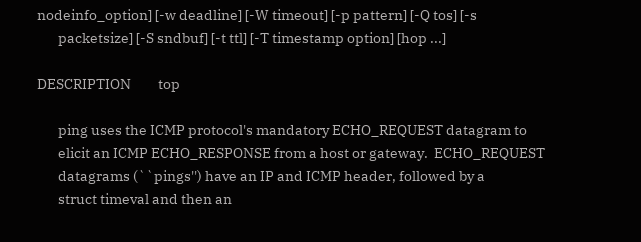nodeinfo_option] [-w deadline] [-W timeout] [-p pattern] [-Q tos] [-s
       packetsize] [-S sndbuf] [-t ttl] [-T timestamp option] [hop ...]

DESCRIPTION         top

       ping uses the ICMP protocol's mandatory ECHO_REQUEST datagram to
       elicit an ICMP ECHO_RESPONSE from a host or gateway.  ECHO_REQUEST
       datagrams (``pings'') have an IP and ICMP header, followed by a
       struct timeval and then an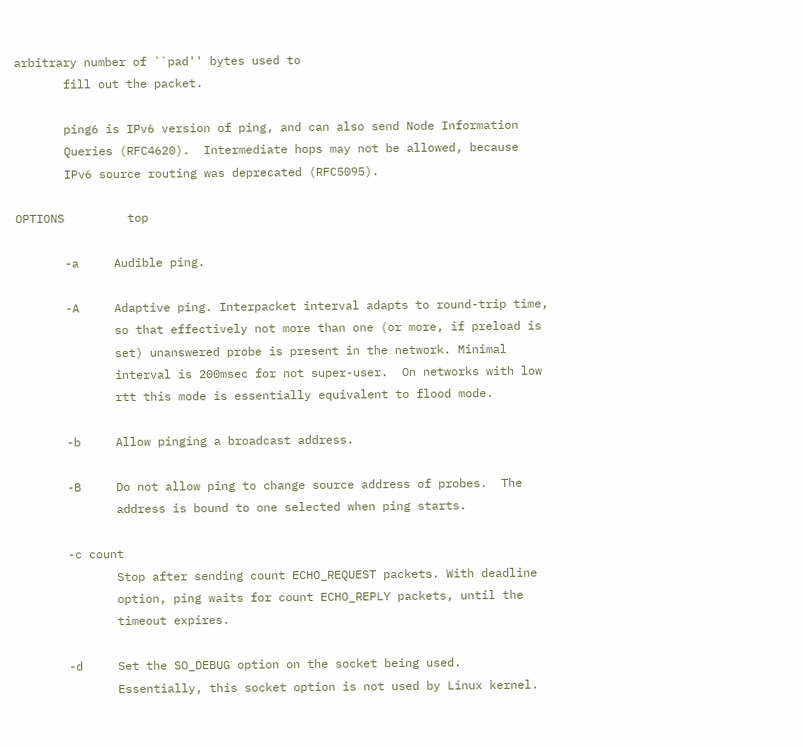arbitrary number of ``pad'' bytes used to
       fill out the packet.

       ping6 is IPv6 version of ping, and can also send Node Information
       Queries (RFC4620).  Intermediate hops may not be allowed, because
       IPv6 source routing was deprecated (RFC5095).

OPTIONS         top

       -a     Audible ping.

       -A     Adaptive ping. Interpacket interval adapts to round-trip time,
              so that effectively not more than one (or more, if preload is
              set) unanswered probe is present in the network. Minimal
              interval is 200msec for not super-user.  On networks with low
              rtt this mode is essentially equivalent to flood mode.

       -b     Allow pinging a broadcast address.

       -B     Do not allow ping to change source address of probes.  The
              address is bound to one selected when ping starts.

       -c count
              Stop after sending count ECHO_REQUEST packets. With deadline
              option, ping waits for count ECHO_REPLY packets, until the
              timeout expires.

       -d     Set the SO_DEBUG option on the socket being used.
              Essentially, this socket option is not used by Linux kernel.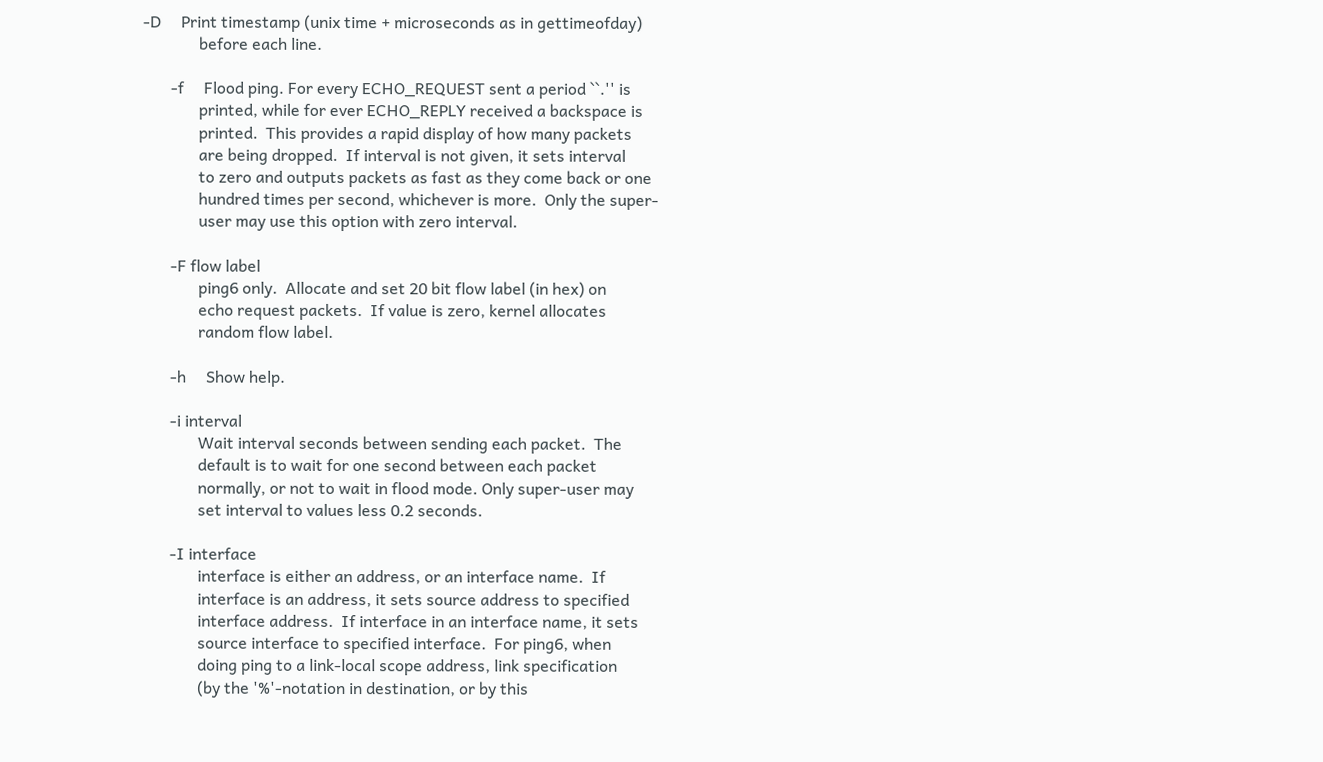-D     Print timestamp (unix time + microseconds as in gettimeofday)
              before each line.

       -f     Flood ping. For every ECHO_REQUEST sent a period ``.'' is
              printed, while for ever ECHO_REPLY received a backspace is
              printed.  This provides a rapid display of how many packets
              are being dropped.  If interval is not given, it sets interval
              to zero and outputs packets as fast as they come back or one
              hundred times per second, whichever is more.  Only the super-
              user may use this option with zero interval.

       -F flow label
              ping6 only.  Allocate and set 20 bit flow label (in hex) on
              echo request packets.  If value is zero, kernel allocates
              random flow label.

       -h     Show help.

       -i interval
              Wait interval seconds between sending each packet.  The
              default is to wait for one second between each packet
              normally, or not to wait in flood mode. Only super-user may
              set interval to values less 0.2 seconds.

       -I interface
              interface is either an address, or an interface name.  If
              interface is an address, it sets source address to specified
              interface address.  If interface in an interface name, it sets
              source interface to specified interface.  For ping6, when
              doing ping to a link-local scope address, link specification
              (by the '%'-notation in destination, or by this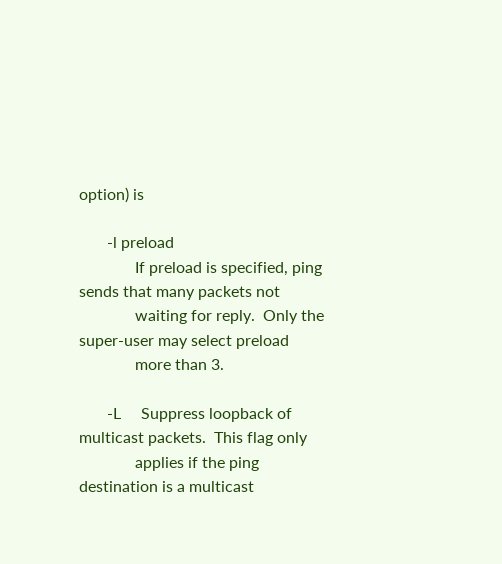option) is

       -l preload
              If preload is specified, ping sends that many packets not
              waiting for reply.  Only the super-user may select preload
              more than 3.

       -L     Suppress loopback of multicast packets.  This flag only
              applies if the ping destination is a multicast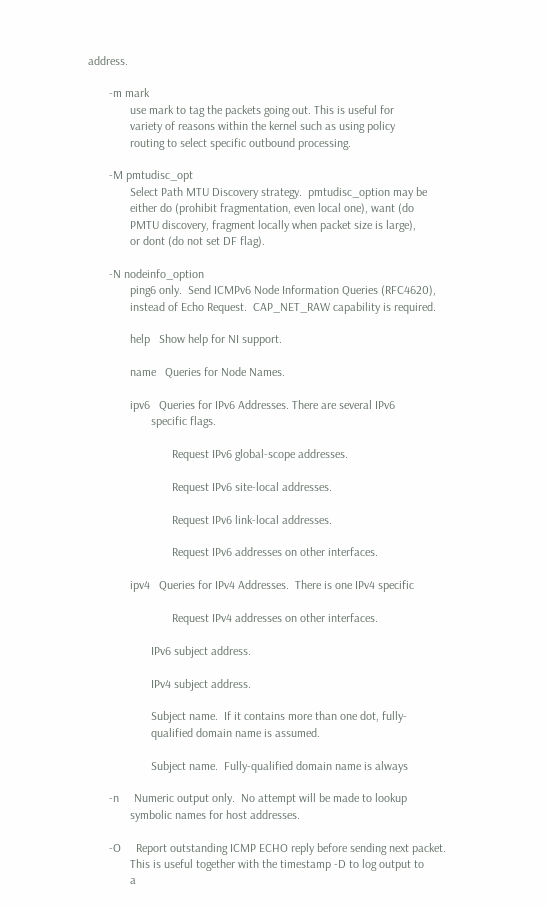address.

       -m mark
              use mark to tag the packets going out. This is useful for
              variety of reasons within the kernel such as using policy
              routing to select specific outbound processing.

       -M pmtudisc_opt
              Select Path MTU Discovery strategy.  pmtudisc_option may be
              either do (prohibit fragmentation, even local one), want (do
              PMTU discovery, fragment locally when packet size is large),
              or dont (do not set DF flag).

       -N nodeinfo_option
              ping6 only.  Send ICMPv6 Node Information Queries (RFC4620),
              instead of Echo Request.  CAP_NET_RAW capability is required.

              help   Show help for NI support.

              name   Queries for Node Names.

              ipv6   Queries for IPv6 Addresses. There are several IPv6
                     specific flags.

                            Request IPv6 global-scope addresses.

                            Request IPv6 site-local addresses.

                            Request IPv6 link-local addresses.

                            Request IPv6 addresses on other interfaces.

              ipv4   Queries for IPv4 Addresses.  There is one IPv4 specific

                            Request IPv4 addresses on other interfaces.

                     IPv6 subject address.

                     IPv4 subject address.

                     Subject name.  If it contains more than one dot, fully-
                     qualified domain name is assumed.

                     Subject name.  Fully-qualified domain name is always

       -n     Numeric output only.  No attempt will be made to lookup
              symbolic names for host addresses.

       -O     Report outstanding ICMP ECHO reply before sending next packet.
              This is useful together with the timestamp -D to log output to
              a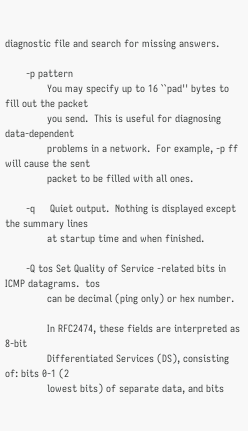diagnostic file and search for missing answers.

       -p pattern
              You may specify up to 16 ``pad'' bytes to fill out the packet
              you send.  This is useful for diagnosing data-dependent
              problems in a network.  For example, -p ff will cause the sent
              packet to be filled with all ones.

       -q     Quiet output.  Nothing is displayed except the summary lines
              at startup time and when finished.

       -Q tos Set Quality of Service -related bits in ICMP datagrams.  tos
              can be decimal (ping only) or hex number.

              In RFC2474, these fields are interpreted as 8-bit
              Differentiated Services (DS), consisting of: bits 0-1 (2
              lowest bits) of separate data, and bits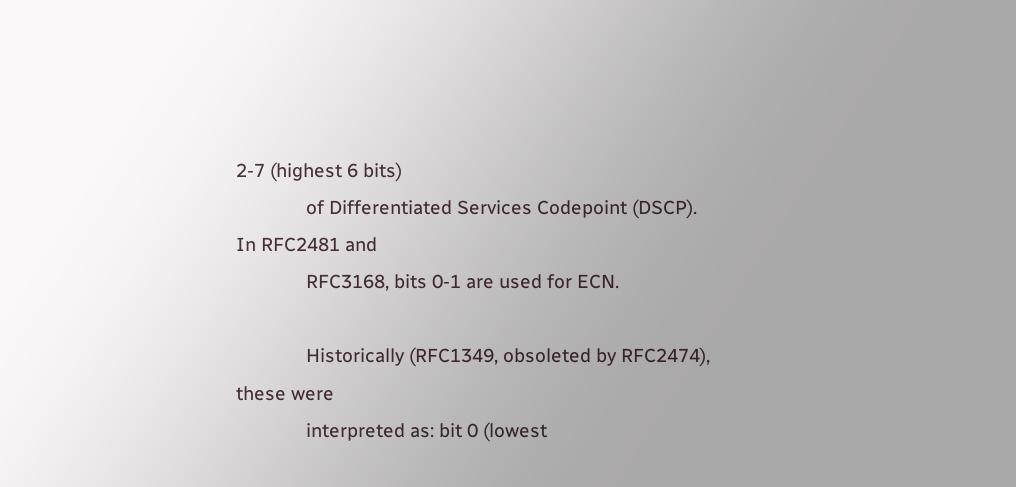2-7 (highest 6 bits)
              of Differentiated Services Codepoint (DSCP).  In RFC2481 and
              RFC3168, bits 0-1 are used for ECN.

              Historically (RFC1349, obsoleted by RFC2474), these were
              interpreted as: bit 0 (lowest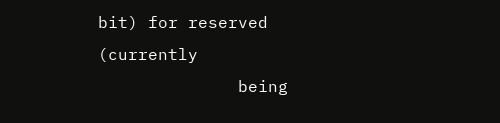bit) for reserved (currently
              being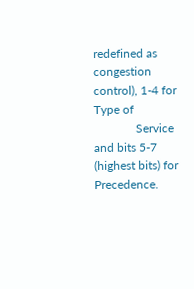redefined as congestion control), 1-4 for Type of
              Service and bits 5-7 (highest bits) for Precedence.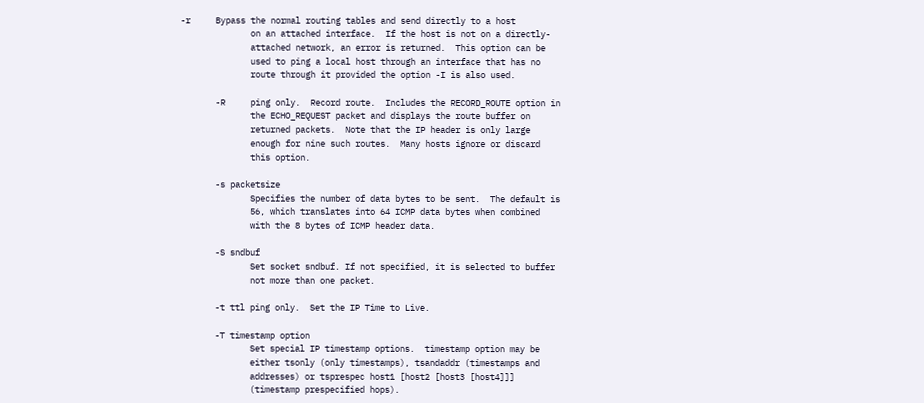-r     Bypass the normal routing tables and send directly to a host
              on an attached interface.  If the host is not on a directly-
              attached network, an error is returned.  This option can be
              used to ping a local host through an interface that has no
              route through it provided the option -I is also used.

       -R     ping only.  Record route.  Includes the RECORD_ROUTE option in
              the ECHO_REQUEST packet and displays the route buffer on
              returned packets.  Note that the IP header is only large
              enough for nine such routes.  Many hosts ignore or discard
              this option.

       -s packetsize
              Specifies the number of data bytes to be sent.  The default is
              56, which translates into 64 ICMP data bytes when combined
              with the 8 bytes of ICMP header data.

       -S sndbuf
              Set socket sndbuf. If not specified, it is selected to buffer
              not more than one packet.

       -t ttl ping only.  Set the IP Time to Live.

       -T timestamp option
              Set special IP timestamp options.  timestamp option may be
              either tsonly (only timestamps), tsandaddr (timestamps and
              addresses) or tsprespec host1 [host2 [host3 [host4]]]
              (timestamp prespecified hops).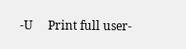-U     Print full user-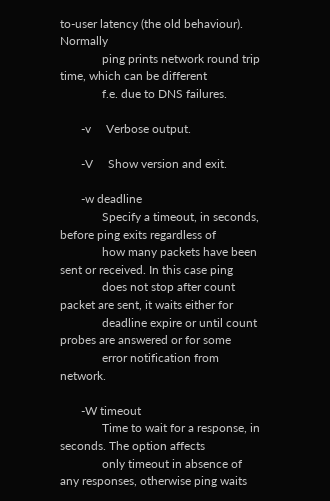to-user latency (the old behaviour). Normally
              ping prints network round trip time, which can be different
              f.e. due to DNS failures.

       -v     Verbose output.

       -V     Show version and exit.

       -w deadline
              Specify a timeout, in seconds, before ping exits regardless of
              how many packets have been sent or received. In this case ping
              does not stop after count packet are sent, it waits either for
              deadline expire or until count probes are answered or for some
              error notification from network.

       -W timeout
              Time to wait for a response, in seconds. The option affects
              only timeout in absence of any responses, otherwise ping waits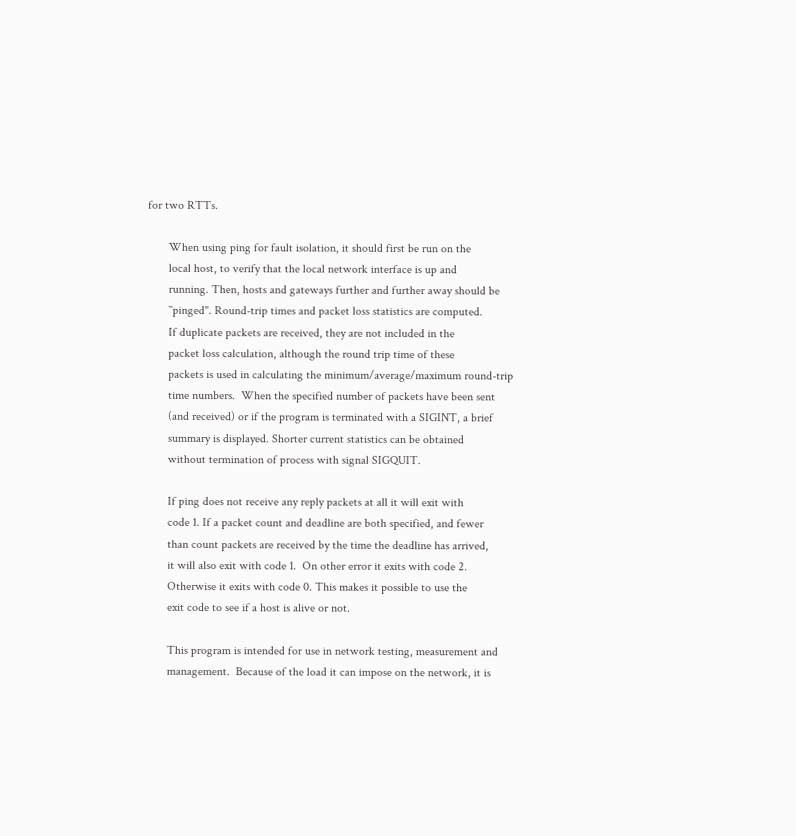for two RTTs.

       When using ping for fault isolation, it should first be run on the
       local host, to verify that the local network interface is up and
       running. Then, hosts and gateways further and further away should be
       ``pinged''. Round-trip times and packet loss statistics are computed.
       If duplicate packets are received, they are not included in the
       packet loss calculation, although the round trip time of these
       packets is used in calculating the minimum/average/maximum round-trip
       time numbers.  When the specified number of packets have been sent
       (and received) or if the program is terminated with a SIGINT, a brief
       summary is displayed. Shorter current statistics can be obtained
       without termination of process with signal SIGQUIT.

       If ping does not receive any reply packets at all it will exit with
       code 1. If a packet count and deadline are both specified, and fewer
       than count packets are received by the time the deadline has arrived,
       it will also exit with code 1.  On other error it exits with code 2.
       Otherwise it exits with code 0. This makes it possible to use the
       exit code to see if a host is alive or not.

       This program is intended for use in network testing, measurement and
       management.  Because of the load it can impose on the network, it is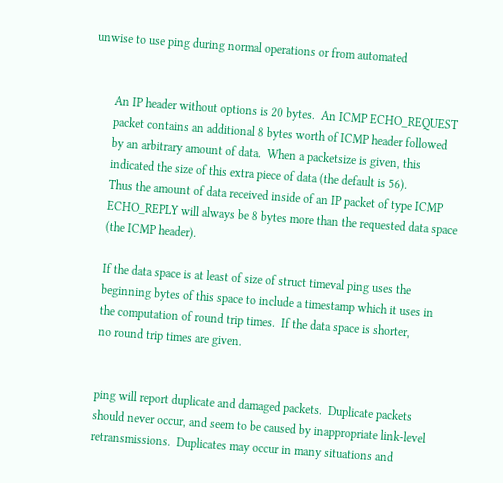unwise to use ping during normal operations or from automated


       An IP header without options is 20 bytes.  An ICMP ECHO_REQUEST
       packet contains an additional 8 bytes worth of ICMP header followed
       by an arbitrary amount of data.  When a packetsize is given, this
       indicated the size of this extra piece of data (the default is 56).
       Thus the amount of data received inside of an IP packet of type ICMP
       ECHO_REPLY will always be 8 bytes more than the requested data space
       (the ICMP header).

       If the data space is at least of size of struct timeval ping uses the
       beginning bytes of this space to include a timestamp which it uses in
       the computation of round trip times.  If the data space is shorter,
       no round trip times are given.


       ping will report duplicate and damaged packets.  Duplicate packets
       should never occur, and seem to be caused by inappropriate link-level
       retransmissions.  Duplicates may occur in many situations and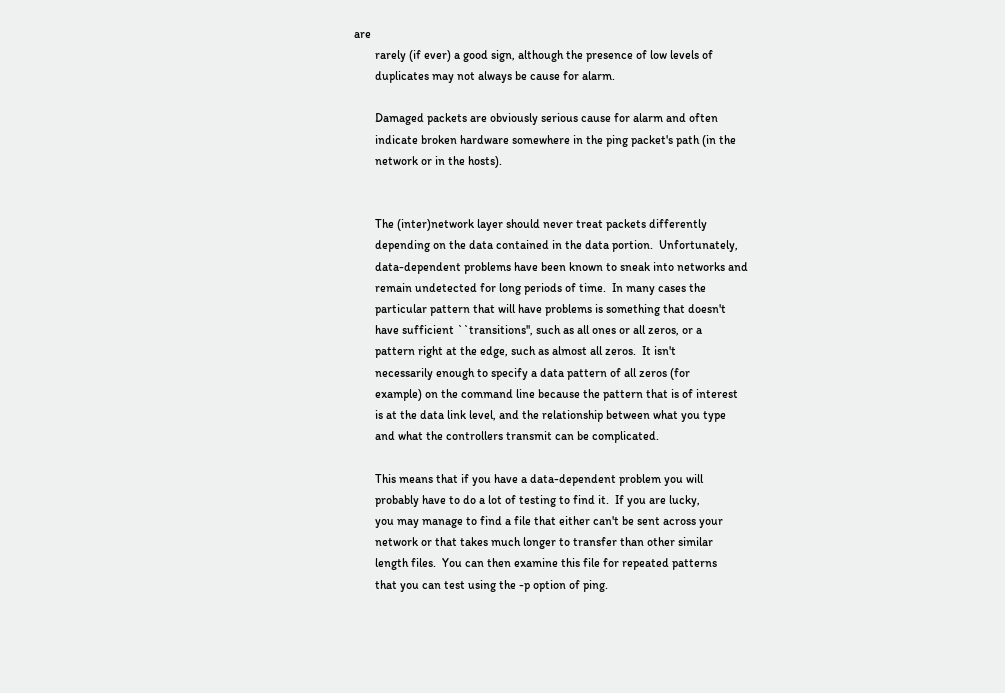are
       rarely (if ever) a good sign, although the presence of low levels of
       duplicates may not always be cause for alarm.

       Damaged packets are obviously serious cause for alarm and often
       indicate broken hardware somewhere in the ping packet's path (in the
       network or in the hosts).


       The (inter)network layer should never treat packets differently
       depending on the data contained in the data portion.  Unfortunately,
       data-dependent problems have been known to sneak into networks and
       remain undetected for long periods of time.  In many cases the
       particular pattern that will have problems is something that doesn't
       have sufficient ``transitions'', such as all ones or all zeros, or a
       pattern right at the edge, such as almost all zeros.  It isn't
       necessarily enough to specify a data pattern of all zeros (for
       example) on the command line because the pattern that is of interest
       is at the data link level, and the relationship between what you type
       and what the controllers transmit can be complicated.

       This means that if you have a data-dependent problem you will
       probably have to do a lot of testing to find it.  If you are lucky,
       you may manage to find a file that either can't be sent across your
       network or that takes much longer to transfer than other similar
       length files.  You can then examine this file for repeated patterns
       that you can test using the -p option of ping.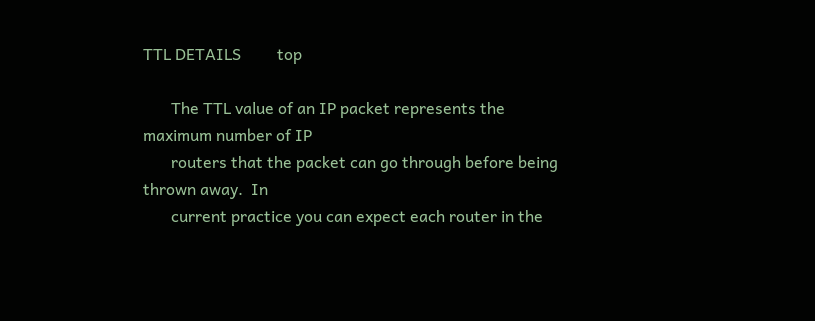TTL DETAILS         top

       The TTL value of an IP packet represents the maximum number of IP
       routers that the packet can go through before being thrown away.  In
       current practice you can expect each router in the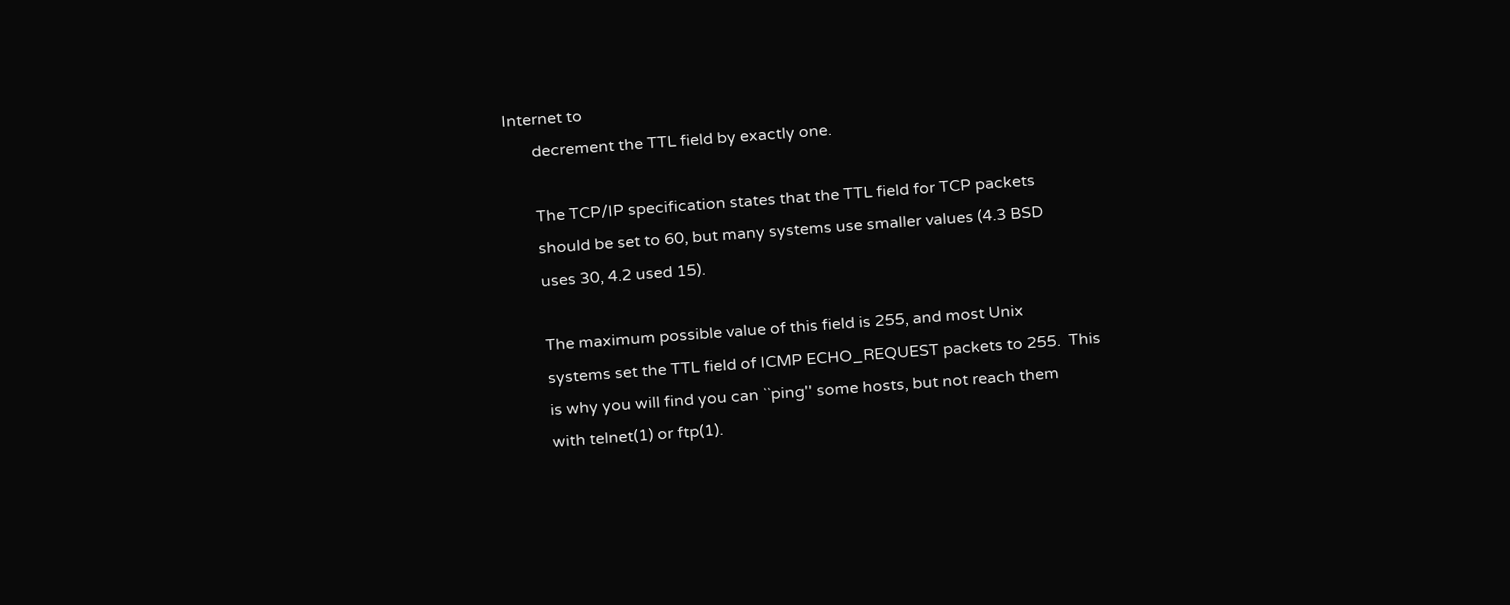Internet to
       decrement the TTL field by exactly one.

       The TCP/IP specification states that the TTL field for TCP packets
       should be set to 60, but many systems use smaller values (4.3 BSD
       uses 30, 4.2 used 15).

       The maximum possible value of this field is 255, and most Unix
       systems set the TTL field of ICMP ECHO_REQUEST packets to 255.  This
       is why you will find you can ``ping'' some hosts, but not reach them
       with telnet(1) or ftp(1).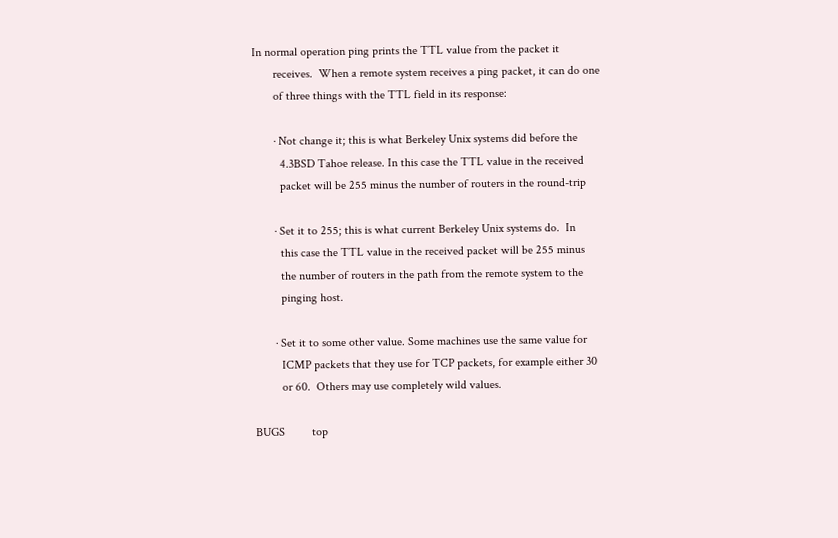In normal operation ping prints the TTL value from the packet it
       receives.  When a remote system receives a ping packet, it can do one
       of three things with the TTL field in its response:

       · Not change it; this is what Berkeley Unix systems did before the
         4.3BSD Tahoe release. In this case the TTL value in the received
         packet will be 255 minus the number of routers in the round-trip

       · Set it to 255; this is what current Berkeley Unix systems do.  In
         this case the TTL value in the received packet will be 255 minus
         the number of routers in the path from the remote system to the
         pinging host.

       · Set it to some other value. Some machines use the same value for
         ICMP packets that they use for TCP packets, for example either 30
         or 60.  Others may use completely wild values.

BUGS         top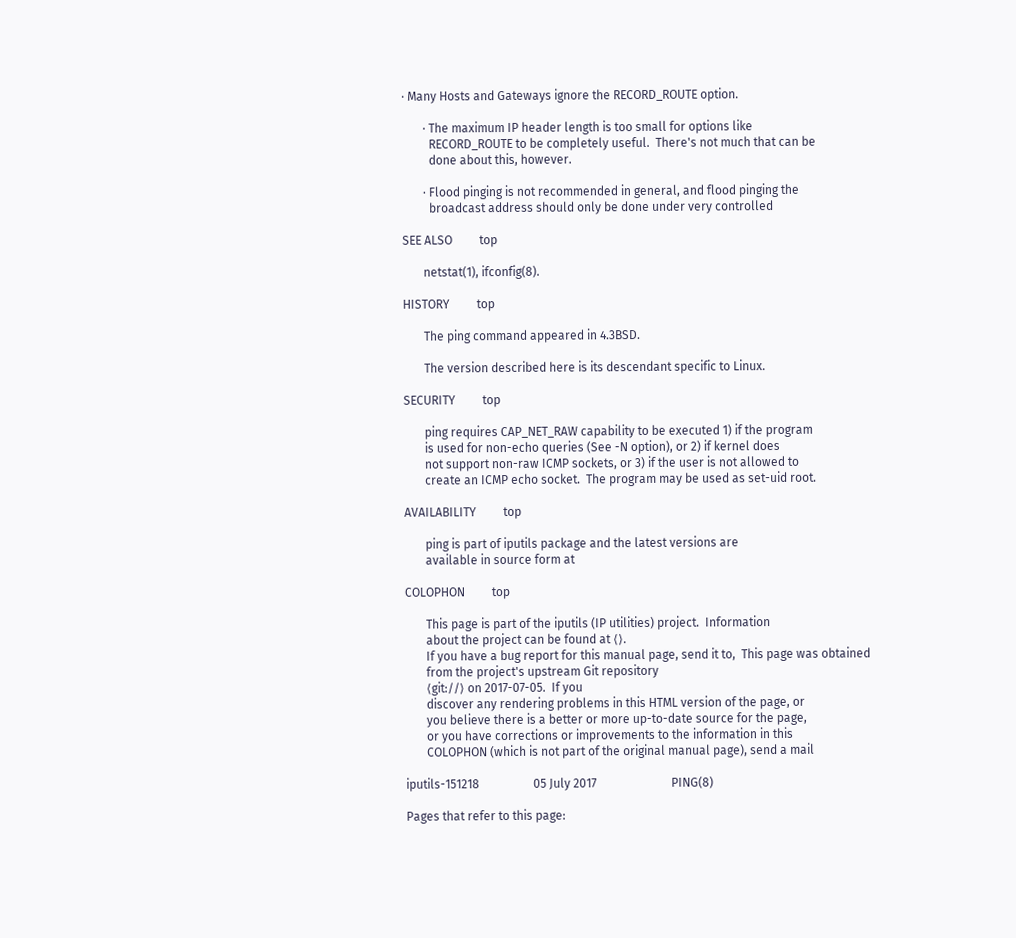· Many Hosts and Gateways ignore the RECORD_ROUTE option.

       · The maximum IP header length is too small for options like
         RECORD_ROUTE to be completely useful.  There's not much that can be
         done about this, however.

       · Flood pinging is not recommended in general, and flood pinging the
         broadcast address should only be done under very controlled

SEE ALSO         top

       netstat(1), ifconfig(8).

HISTORY         top

       The ping command appeared in 4.3BSD.

       The version described here is its descendant specific to Linux.

SECURITY         top

       ping requires CAP_NET_RAW capability to be executed 1) if the program
       is used for non-echo queries (See -N option), or 2) if kernel does
       not support non-raw ICMP sockets, or 3) if the user is not allowed to
       create an ICMP echo socket.  The program may be used as set-uid root.

AVAILABILITY         top

       ping is part of iputils package and the latest versions are
       available in source form at

COLOPHON         top

       This page is part of the iputils (IP utilities) project.  Information
       about the project can be found at ⟨⟩.
       If you have a bug report for this manual page, send it to,  This page was obtained
       from the project's upstream Git repository
       ⟨git://⟩ on 2017-07-05.  If you
       discover any rendering problems in this HTML version of the page, or
       you believe there is a better or more up-to-date source for the page,
       or you have corrections or improvements to the information in this
       COLOPHON (which is not part of the original manual page), send a mail

iputils-151218                  05 July 2017                         PING(8)

Pages that refer to this page: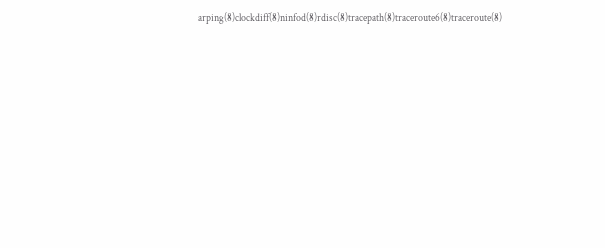arping(8)clockdiff(8)ninfod(8)rdisc(8)tracepath(8)traceroute6(8)traceroute(8)